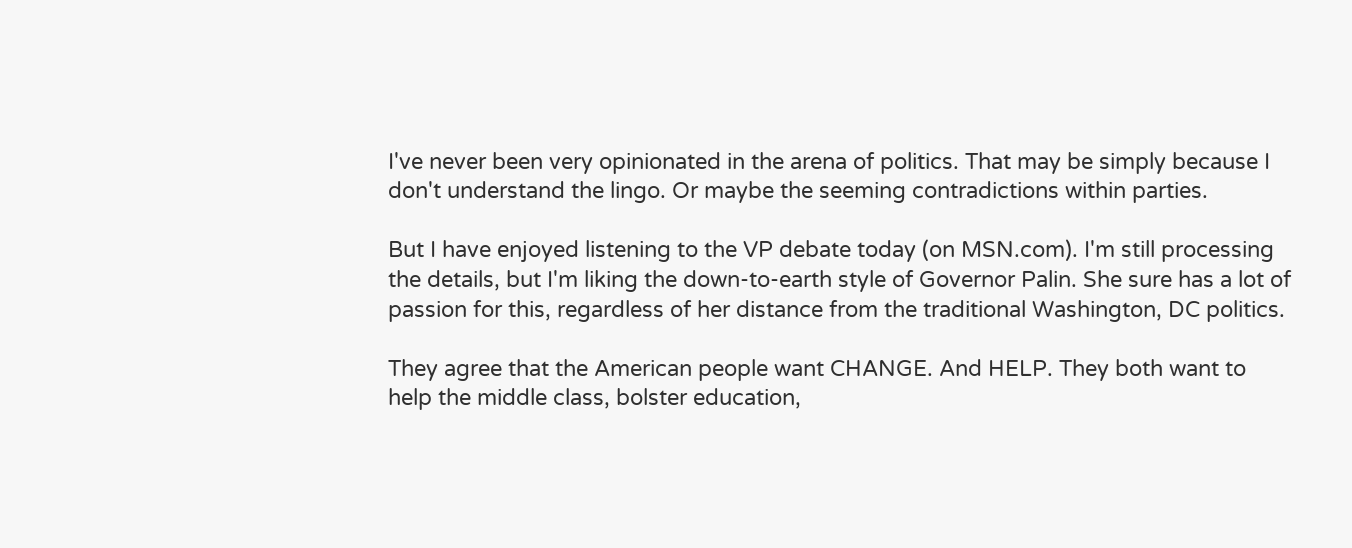I've never been very opinionated in the arena of politics. That may be simply because I don't understand the lingo. Or maybe the seeming contradictions within parties.

But I have enjoyed listening to the VP debate today (on MSN.com). I'm still processing the details, but I'm liking the down-to-earth style of Governor Palin. She sure has a lot of passion for this, regardless of her distance from the traditional Washington, DC politics.

They agree that the American people want CHANGE. And HELP. They both want to help the middle class, bolster education,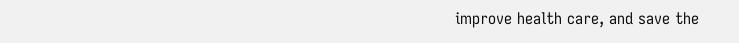improve health care, and save the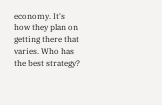economy. It's how they plan on getting there that varies. Who has the best strategy?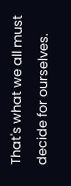That's what we all must decide for ourselves.